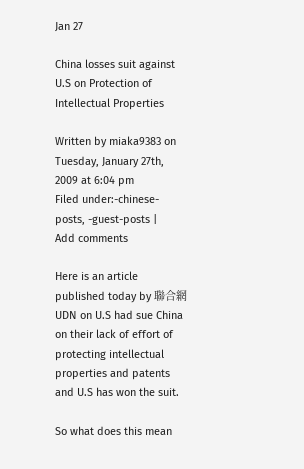Jan 27

China losses suit against U.S on Protection of Intellectual Properties

Written by miaka9383 on Tuesday, January 27th, 2009 at 6:04 pm
Filed under:-chinese-posts, -guest-posts |
Add comments

Here is an article published today by 聯合網 UDN on U.S had sue China on their lack of effort of protecting intellectual properties and patents and U.S has won the suit.

So what does this mean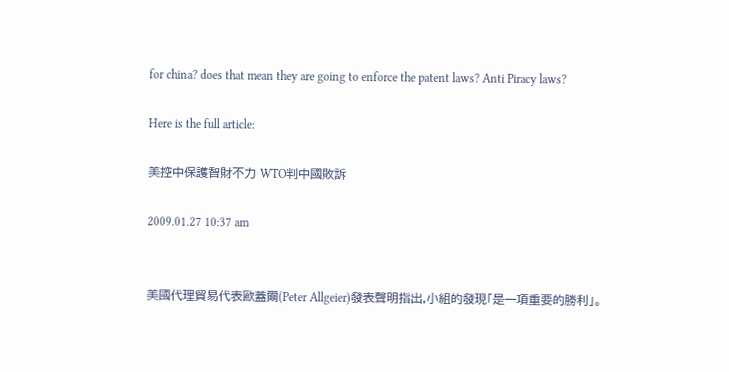for china? does that mean they are going to enforce the patent laws? Anti Piracy laws?

Here is the full article:

美控中保護智財不力 WTO判中國敗訴

2009.01.27 10:37 am


美國代理貿易代表歐蓋爾(Peter Allgeier)發表聲明指出,小組的發現「是一項重要的勝利」。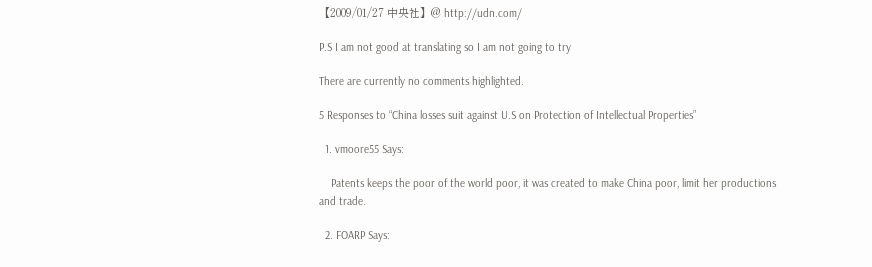【2009/01/27 中央社】@ http://udn.com/

P.S I am not good at translating so I am not going to try

There are currently no comments highlighted.

5 Responses to “China losses suit against U.S on Protection of Intellectual Properties”

  1. vmoore55 Says:

    Patents keeps the poor of the world poor, it was created to make China poor, limit her productions and trade.

  2. FOARP Says: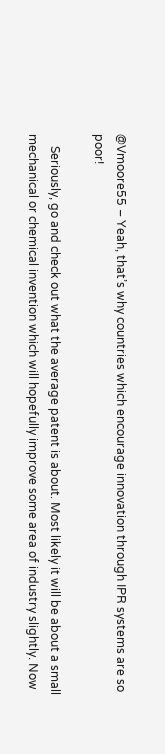@Vmoore55 – Yeah, that’s why countries which encourage innovation through IPR systems are so poor!

    Seriously, go and check out what the average patent is about. Most likely it will be about a small mechanical or chemical invention which will hopefully improve some area of industry slightly. Now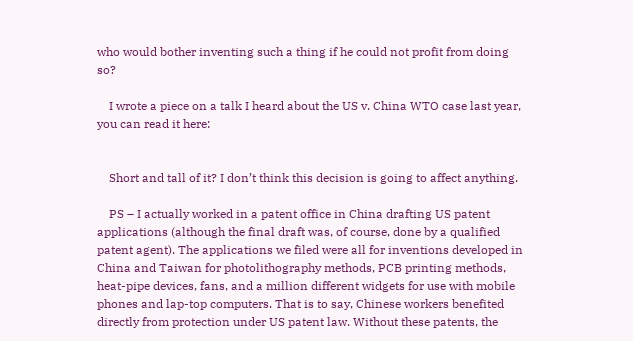who would bother inventing such a thing if he could not profit from doing so?

    I wrote a piece on a talk I heard about the US v. China WTO case last year, you can read it here:


    Short and tall of it? I don’t think this decision is going to affect anything.

    PS – I actually worked in a patent office in China drafting US patent applications (although the final draft was, of course, done by a qualified patent agent). The applications we filed were all for inventions developed in China and Taiwan for photolithography methods, PCB printing methods, heat-pipe devices, fans, and a million different widgets for use with mobile phones and lap-top computers. That is to say, Chinese workers benefited directly from protection under US patent law. Without these patents, the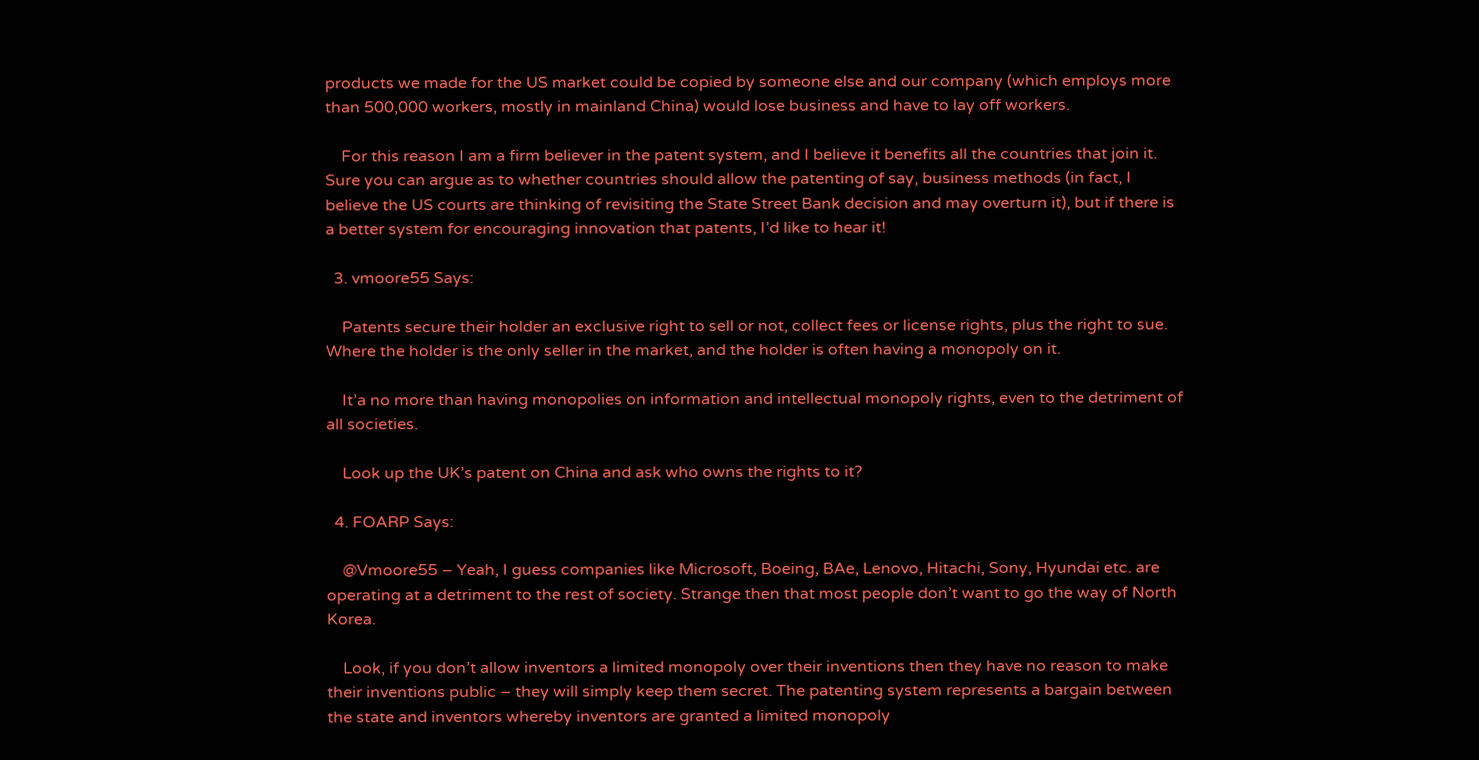products we made for the US market could be copied by someone else and our company (which employs more than 500,000 workers, mostly in mainland China) would lose business and have to lay off workers.

    For this reason I am a firm believer in the patent system, and I believe it benefits all the countries that join it. Sure you can argue as to whether countries should allow the patenting of say, business methods (in fact, I believe the US courts are thinking of revisiting the State Street Bank decision and may overturn it), but if there is a better system for encouraging innovation that patents, I’d like to hear it!

  3. vmoore55 Says:

    Patents secure their holder an exclusive right to sell or not, collect fees or license rights, plus the right to sue. Where the holder is the only seller in the market, and the holder is often having a monopoly on it.

    It’a no more than having monopolies on information and intellectual monopoly rights, even to the detriment of all societies.

    Look up the UK’s patent on China and ask who owns the rights to it?

  4. FOARP Says:

    @Vmoore55 – Yeah, I guess companies like Microsoft, Boeing, BAe, Lenovo, Hitachi, Sony, Hyundai etc. are operating at a detriment to the rest of society. Strange then that most people don’t want to go the way of North Korea.

    Look, if you don’t allow inventors a limited monopoly over their inventions then they have no reason to make their inventions public – they will simply keep them secret. The patenting system represents a bargain between the state and inventors whereby inventors are granted a limited monopoly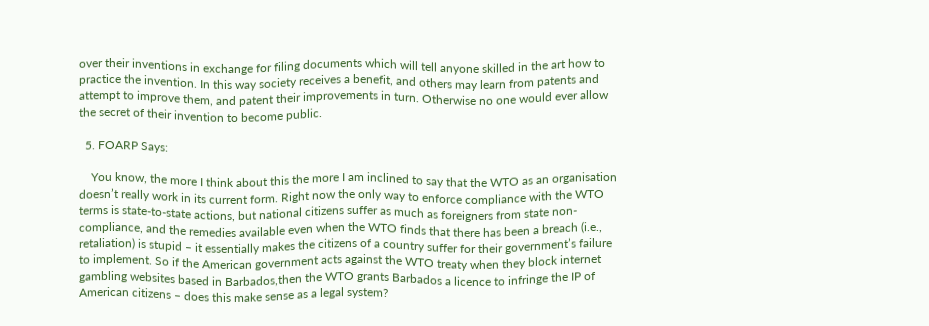over their inventions in exchange for filing documents which will tell anyone skilled in the art how to practice the invention. In this way society receives a benefit, and others may learn from patents and attempt to improve them, and patent their improvements in turn. Otherwise no one would ever allow the secret of their invention to become public.

  5. FOARP Says:

    You know, the more I think about this the more I am inclined to say that the WTO as an organisation doesn’t really work in its current form. Right now the only way to enforce compliance with the WTO terms is state-to-state actions, but national citizens suffer as much as foreigners from state non-compliance, and the remedies available even when the WTO finds that there has been a breach (i.e., retaliation) is stupid – it essentially makes the citizens of a country suffer for their government’s failure to implement. So if the American government acts against the WTO treaty when they block internet gambling websites based in Barbados,then the WTO grants Barbados a licence to infringe the IP of American citizens – does this make sense as a legal system?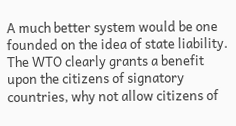A much better system would be one founded on the idea of state liability. The WTO clearly grants a benefit upon the citizens of signatory countries, why not allow citizens of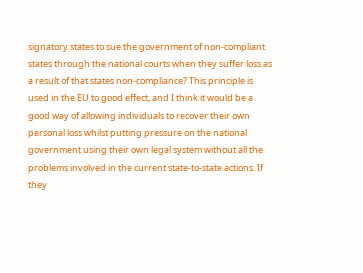signatory states to sue the government of non-compliant states through the national courts when they suffer loss as a result of that states non-compliance? This principle is used in the EU to good effect, and I think it would be a good way of allowing individuals to recover their own personal loss whilst putting pressure on the national government using their own legal system without all the problems involved in the current state-to-state actions. If they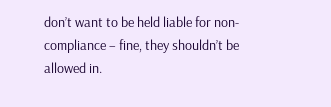don’t want to be held liable for non-compliance – fine, they shouldn’t be allowed in.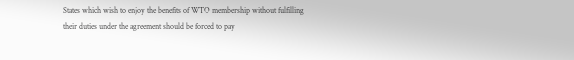States which wish to enjoy the benefits of WTO membership without fulfilling their duties under the agreement should be forced to pay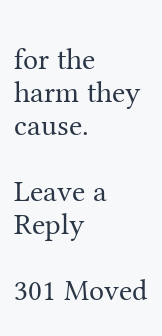for the harm they cause.

Leave a Reply

301 Moved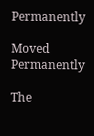Permanently

Moved Permanently

The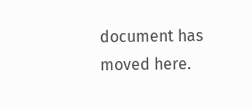document has moved here.